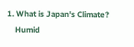1. What is Japan's Climate?
    Humid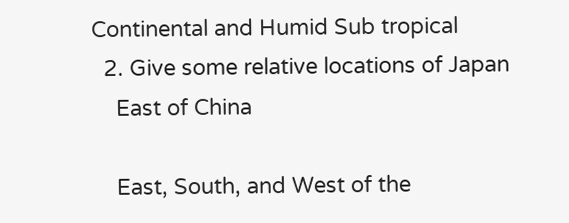Continental and Humid Sub tropical
  2. Give some relative locations of Japan
    East of China

    East, South, and West of the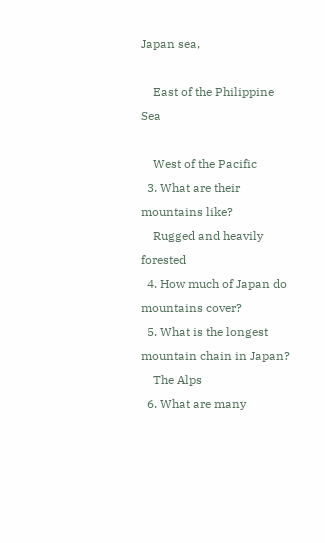Japan sea,

    East of the Philippine Sea

    West of the Pacific
  3. What are their mountains like?
    Rugged and heavily forested
  4. How much of Japan do mountains cover?
  5. What is the longest mountain chain in Japan?
    The Alps
  6. What are many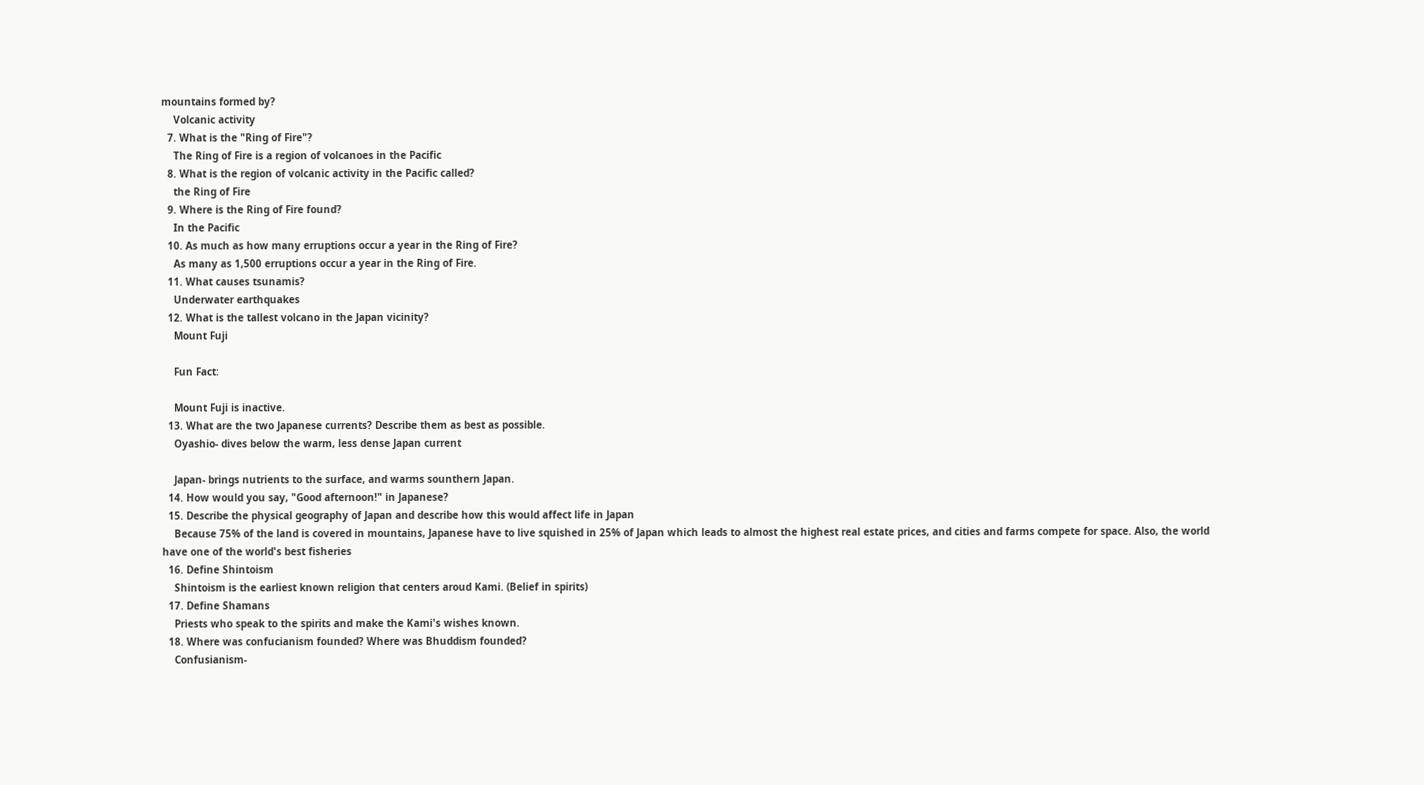mountains formed by?
    Volcanic activity
  7. What is the "Ring of Fire"?
    The Ring of Fire is a region of volcanoes in the Pacific
  8. What is the region of volcanic activity in the Pacific called?
    the Ring of Fire
  9. Where is the Ring of Fire found?
    In the Pacific
  10. As much as how many erruptions occur a year in the Ring of Fire?
    As many as 1,500 erruptions occur a year in the Ring of Fire.
  11. What causes tsunamis?
    Underwater earthquakes
  12. What is the tallest volcano in the Japan vicinity?
    Mount Fuji

    Fun Fact:

    Mount Fuji is inactive.
  13. What are the two Japanese currents? Describe them as best as possible.
    Oyashio- dives below the warm, less dense Japan current

    Japan- brings nutrients to the surface, and warms sounthern Japan.
  14. How would you say, "Good afternoon!" in Japanese?
  15. Describe the physical geography of Japan and describe how this would affect life in Japan
    Because 75% of the land is covered in mountains, Japanese have to live squished in 25% of Japan which leads to almost the highest real estate prices, and cities and farms compete for space. Also, the world have one of the world's best fisheries
  16. Define Shintoism
    Shintoism is the earliest known religion that centers aroud Kami. (Belief in spirits)
  17. Define Shamans
    Priests who speak to the spirits and make the Kami's wishes known.
  18. Where was confucianism founded? Where was Bhuddism founded?
    Confusianism-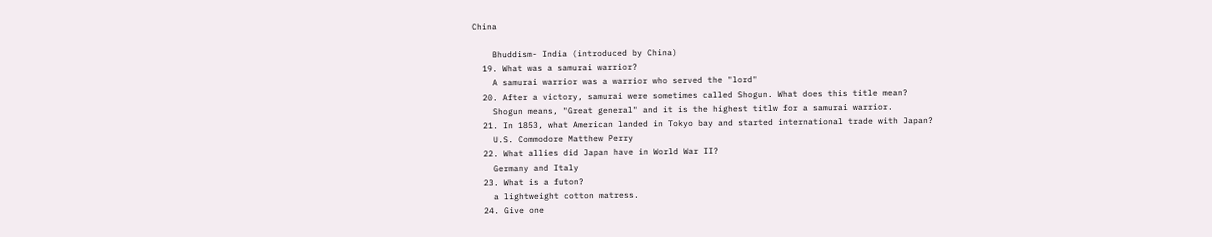China

    Bhuddism- India (introduced by China)
  19. What was a samurai warrior?
    A samurai warrior was a warrior who served the "lord"
  20. After a victory, samurai were sometimes called Shogun. What does this title mean?
    Shogun means, "Great general" and it is the highest titlw for a samurai warrior.
  21. In 1853, what American landed in Tokyo bay and started international trade with Japan?
    U.S. Commodore Matthew Perry
  22. What allies did Japan have in World War II?
    Germany and Italy
  23. What is a futon?
    a lightweight cotton matress.
  24. Give one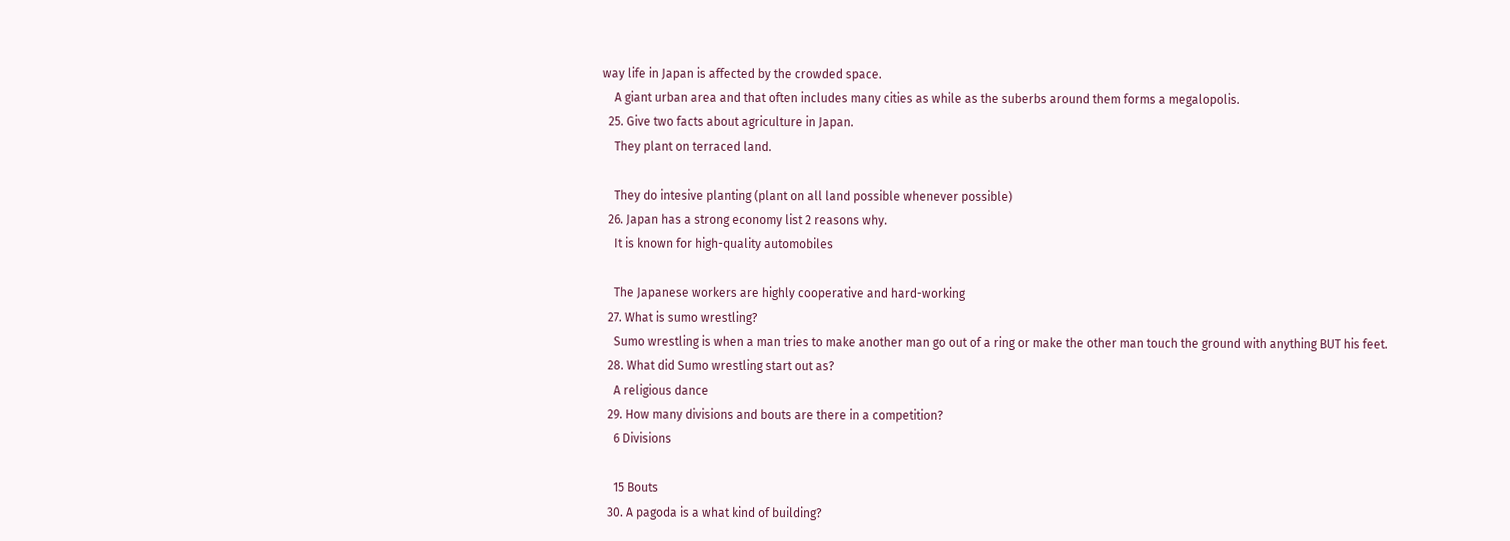way life in Japan is affected by the crowded space.
    A giant urban area and that often includes many cities as while as the suberbs around them forms a megalopolis.
  25. Give two facts about agriculture in Japan.
    They plant on terraced land.

    They do intesive planting (plant on all land possible whenever possible)
  26. Japan has a strong economy list 2 reasons why.
    It is known for high-quality automobiles

    The Japanese workers are highly cooperative and hard-working
  27. What is sumo wrestling?
    Sumo wrestling is when a man tries to make another man go out of a ring or make the other man touch the ground with anything BUT his feet.
  28. What did Sumo wrestling start out as?
    A religious dance
  29. How many divisions and bouts are there in a competition?
    6 Divisions

    15 Bouts
  30. A pagoda is a what kind of building?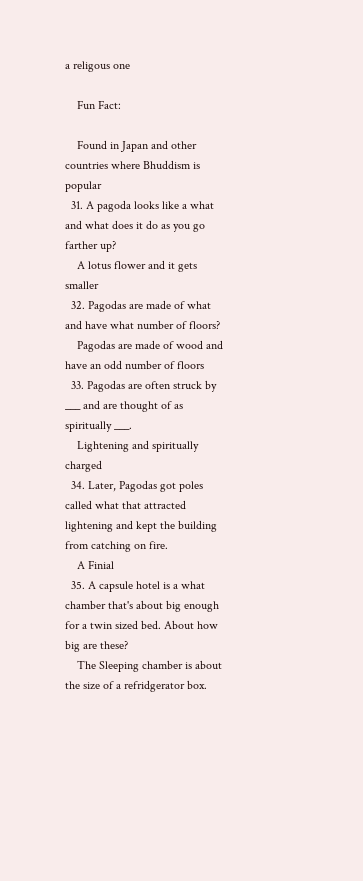a religous one

    Fun Fact:

    Found in Japan and other countries where Bhuddism is popular
  31. A pagoda looks like a what and what does it do as you go farther up?
    A lotus flower and it gets smaller
  32. Pagodas are made of what and have what number of floors?
    Pagodas are made of wood and have an odd number of floors
  33. Pagodas are often struck by ___ and are thought of as spiritually ___.
    Lightening and spiritually charged
  34. Later, Pagodas got poles called what that attracted lightening and kept the building from catching on fire.
    A Finial
  35. A capsule hotel is a what chamber that's about big enough for a twin sized bed. About how big are these?
    The Sleeping chamber is about the size of a refridgerator box.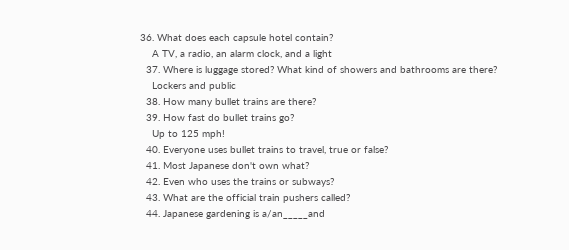36. What does each capsule hotel contain?
    A TV, a radio, an alarm clock, and a light
  37. Where is luggage stored? What kind of showers and bathrooms are there?
    Lockers and public
  38. How many bullet trains are there?
  39. How fast do bullet trains go?
    Up to 125 mph!
  40. Everyone uses bullet trains to travel, true or false?
  41. Most Japanese don't own what?
  42. Even who uses the trains or subways?
  43. What are the official train pushers called?
  44. Japanese gardening is a/an_____and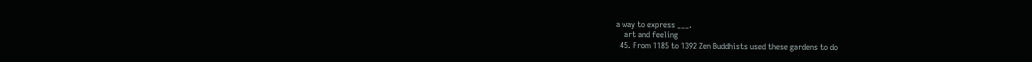a way to express ___.
    art and feeling
  45. From 1185 to 1392 Zen Buddhists used these gardens to do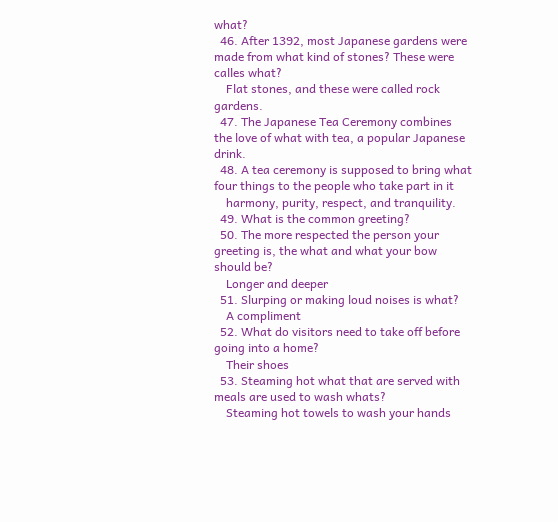what?
  46. After 1392, most Japanese gardens were made from what kind of stones? These were calles what?
    Flat stones, and these were called rock gardens.
  47. The Japanese Tea Ceremony combines the love of what with tea, a popular Japanese drink.
  48. A tea ceremony is supposed to bring what four things to the people who take part in it
    harmony, purity, respect, and tranquility.
  49. What is the common greeting?
  50. The more respected the person your greeting is, the what and what your bow should be?
    Longer and deeper
  51. Slurping or making loud noises is what?
    A compliment
  52. What do visitors need to take off before going into a home?
    Their shoes
  53. Steaming hot what that are served with meals are used to wash whats?
    Steaming hot towels to wash your hands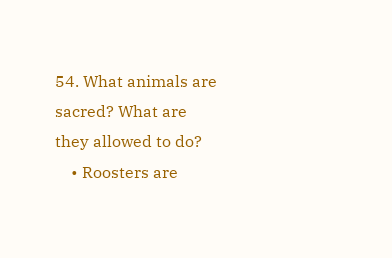54. What animals are sacred? What are they allowed to do?
    • Roosters are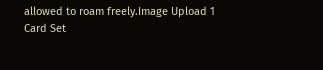allowed to roam freely.Image Upload 1
Card Set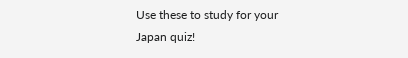Use these to study for your Japan quiz!